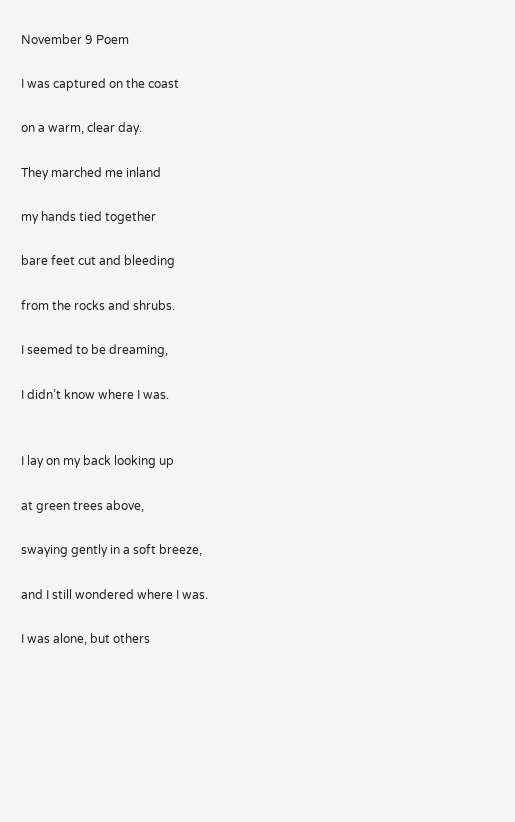November 9 Poem

I was captured on the coast

on a warm, clear day.

They marched me inland

my hands tied together

bare feet cut and bleeding

from the rocks and shrubs.

I seemed to be dreaming,

I didn’t know where I was.


I lay on my back looking up

at green trees above,

swaying gently in a soft breeze,

and I still wondered where I was.

I was alone, but others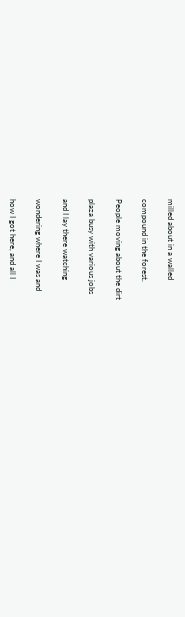milled about in a walled

compound in the forest.

People moving about the dirt

plaza busy with various jobs

and I lay there watching

wondering where I was and

how I got here, and all I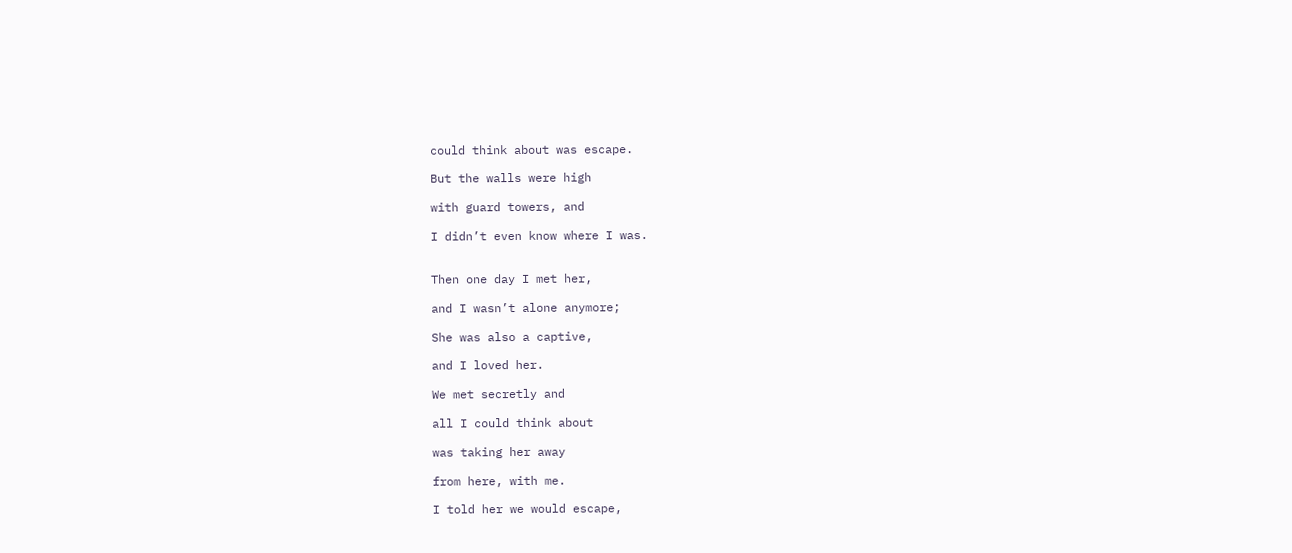could think about was escape.

But the walls were high

with guard towers, and

I didn’t even know where I was.


Then one day I met her,

and I wasn’t alone anymore;

She was also a captive,

and I loved her.

We met secretly and

all I could think about

was taking her away

from here, with me.

I told her we would escape,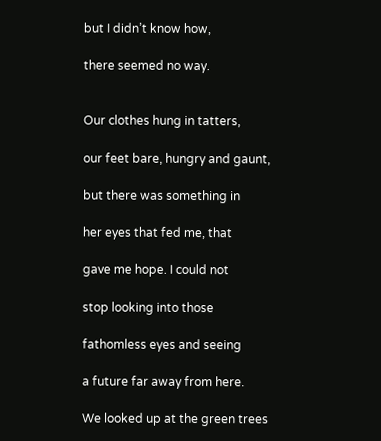but I didn’t know how,

there seemed no way.


Our clothes hung in tatters,

our feet bare, hungry and gaunt,

but there was something in

her eyes that fed me, that

gave me hope. I could not

stop looking into those

fathomless eyes and seeing

a future far away from here.

We looked up at the green trees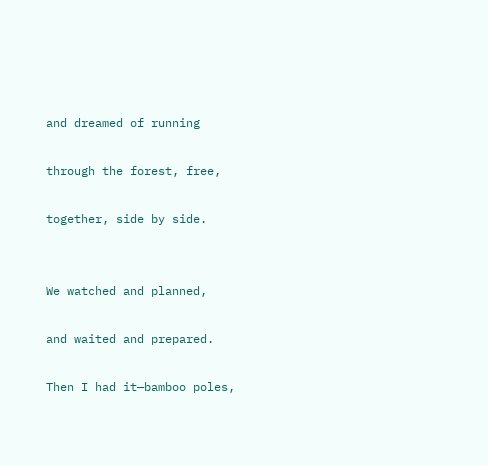and dreamed of running

through the forest, free,

together, side by side.


We watched and planned,

and waited and prepared.

Then I had it—bamboo poles,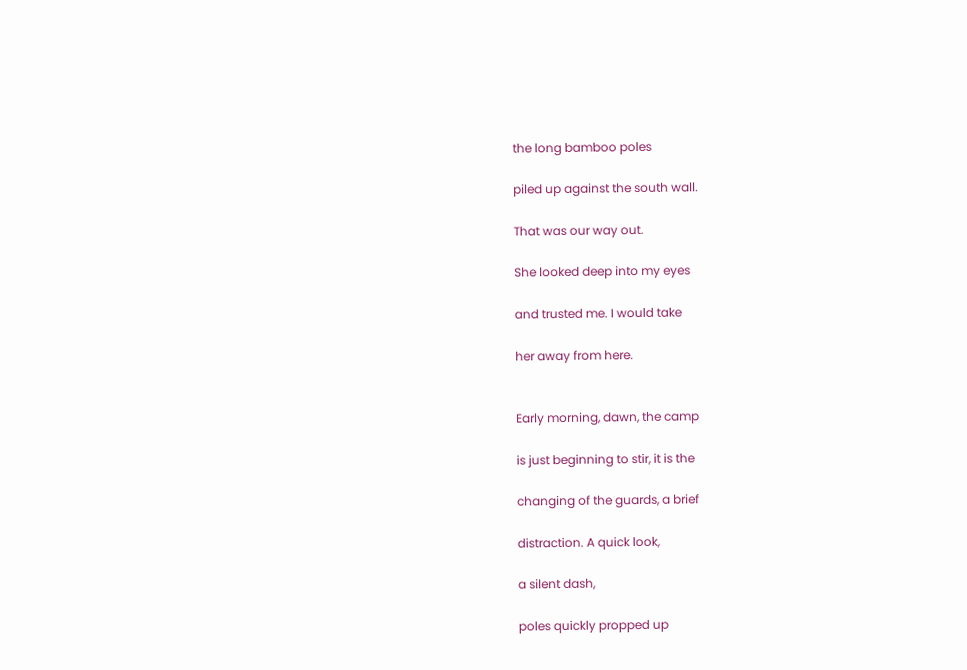the long bamboo poles

piled up against the south wall.

That was our way out.

She looked deep into my eyes

and trusted me. I would take

her away from here.


Early morning, dawn, the camp

is just beginning to stir, it is the

changing of the guards, a brief

distraction. A quick look,

a silent dash,

poles quickly propped up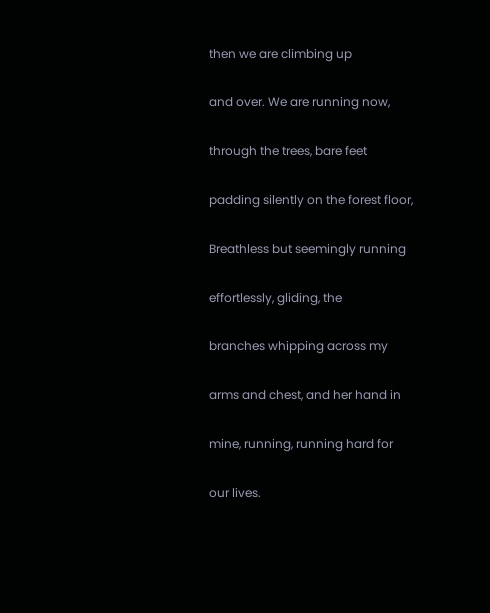then we are climbing up

and over. We are running now,

through the trees, bare feet

padding silently on the forest floor,

Breathless but seemingly running

effortlessly, gliding, the

branches whipping across my

arms and chest, and her hand in

mine, running, running hard for

our lives.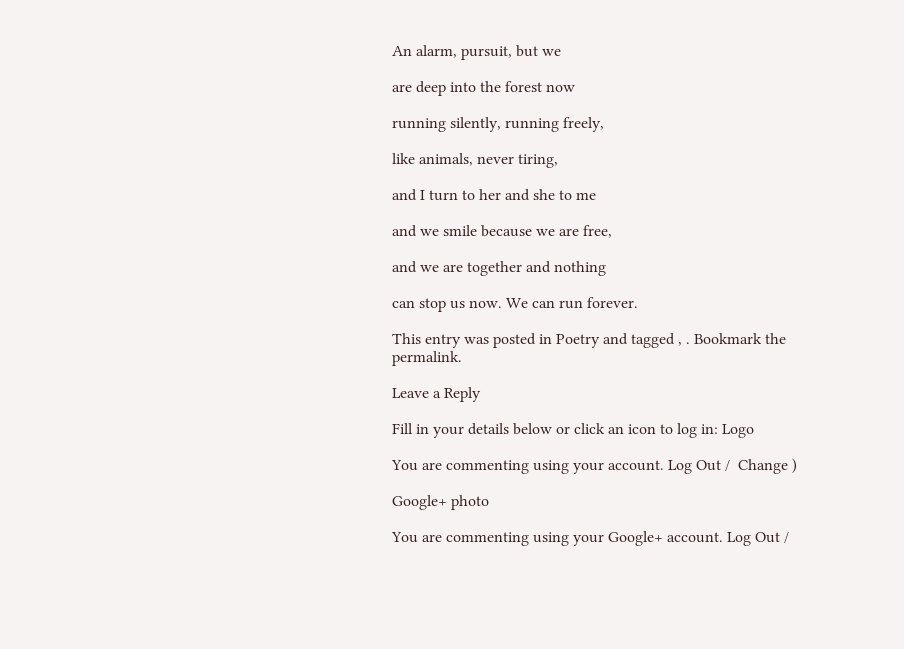An alarm, pursuit, but we

are deep into the forest now

running silently, running freely,

like animals, never tiring,

and I turn to her and she to me

and we smile because we are free,

and we are together and nothing

can stop us now. We can run forever.

This entry was posted in Poetry and tagged , . Bookmark the permalink.

Leave a Reply

Fill in your details below or click an icon to log in: Logo

You are commenting using your account. Log Out /  Change )

Google+ photo

You are commenting using your Google+ account. Log Out /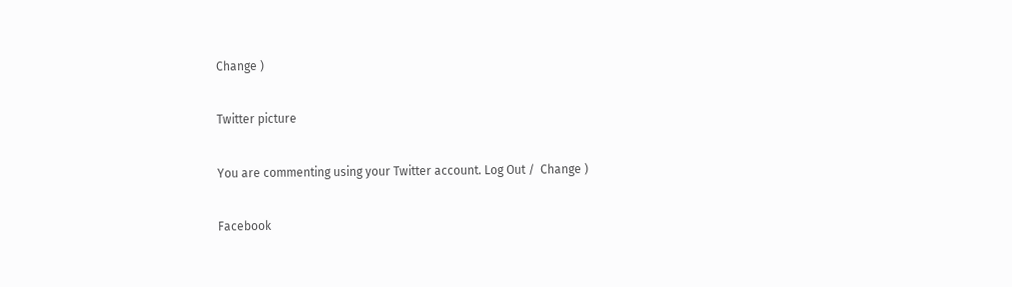Change )

Twitter picture

You are commenting using your Twitter account. Log Out /  Change )

Facebook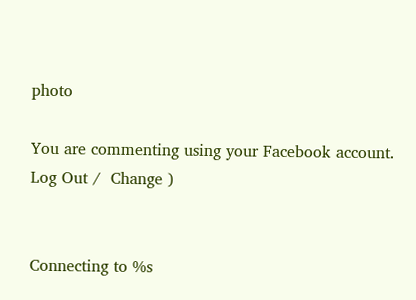photo

You are commenting using your Facebook account. Log Out /  Change )


Connecting to %s